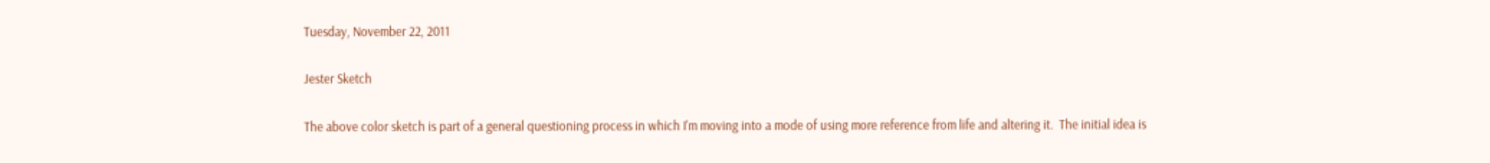Tuesday, November 22, 2011

Jester Sketch

The above color sketch is part of a general questioning process in which I'm moving into a mode of using more reference from life and altering it.  The initial idea is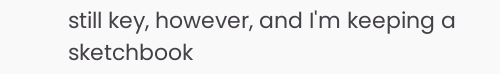still key, however, and I'm keeping a sketchbook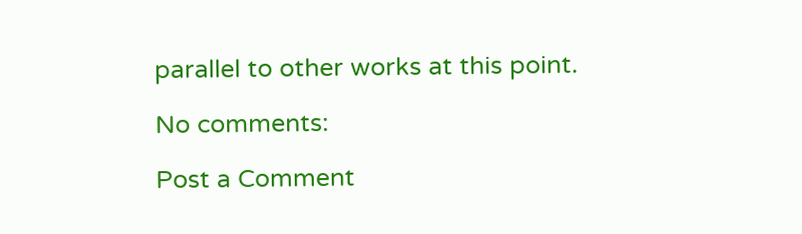parallel to other works at this point.

No comments:

Post a Comment